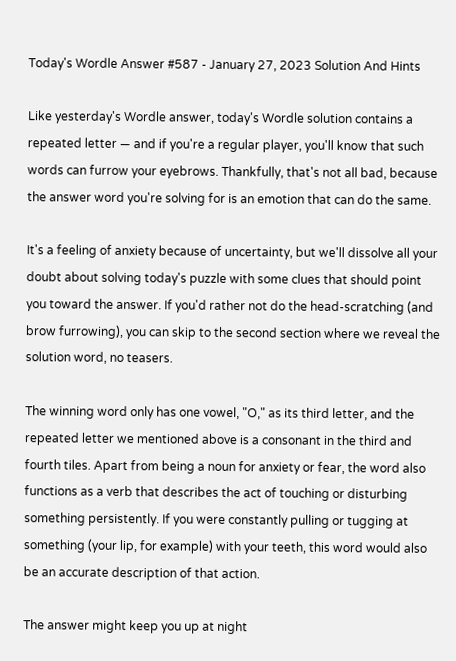Today's Wordle Answer #587 - January 27, 2023 Solution And Hints

Like yesterday's Wordle answer, today's Wordle solution contains a repeated letter — and if you're a regular player, you'll know that such words can furrow your eyebrows. Thankfully, that's not all bad, because the answer word you're solving for is an emotion that can do the same.

It's a feeling of anxiety because of uncertainty, but we'll dissolve all your doubt about solving today's puzzle with some clues that should point you toward the answer. If you'd rather not do the head-scratching (and brow furrowing), you can skip to the second section where we reveal the solution word, no teasers.

The winning word only has one vowel, "O," as its third letter, and the repeated letter we mentioned above is a consonant in the third and fourth tiles. Apart from being a noun for anxiety or fear, the word also functions as a verb that describes the act of touching or disturbing something persistently. If you were constantly pulling or tugging at something (your lip, for example) with your teeth, this word would also be an accurate description of that action.

The answer might keep you up at night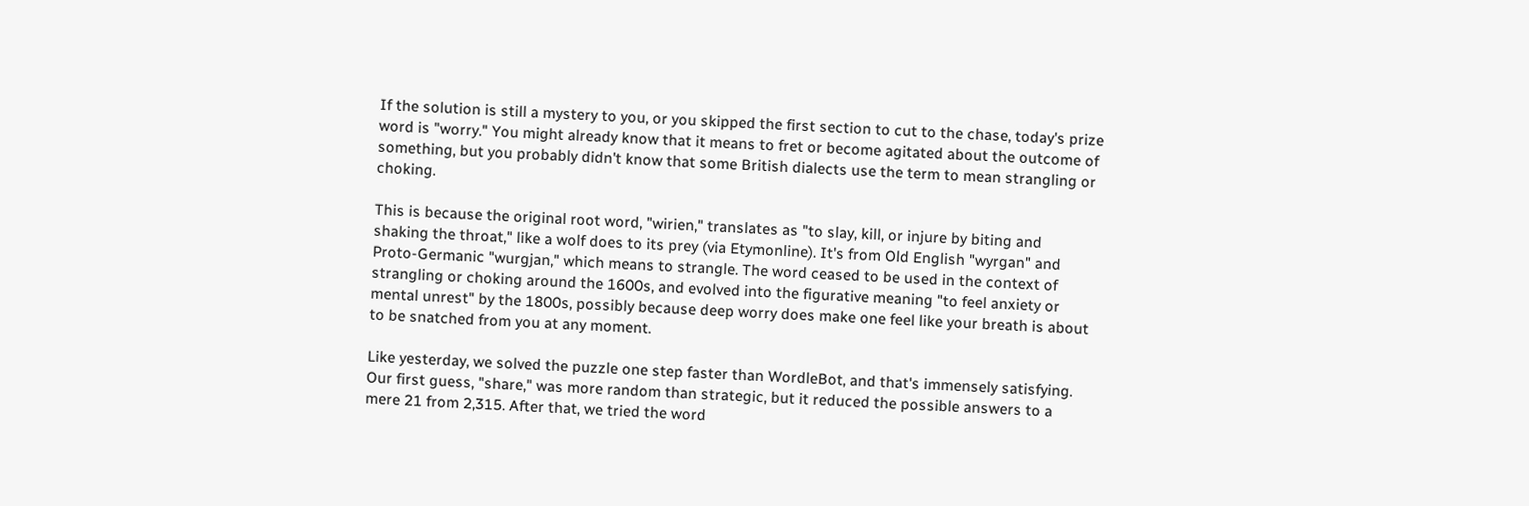If the solution is still a mystery to you, or you skipped the first section to cut to the chase, today's prize word is "worry." You might already know that it means to fret or become agitated about the outcome of something, but you probably didn't know that some British dialects use the term to mean strangling or choking.

This is because the original root word, "wirien," translates as "to slay, kill, or injure by biting and shaking the throat," like a wolf does to its prey (via Etymonline). It's from Old English "wyrgan" and Proto-Germanic "wurgjan," which means to strangle. The word ceased to be used in the context of strangling or choking around the 1600s, and evolved into the figurative meaning "to feel anxiety or mental unrest" by the 1800s, possibly because deep worry does make one feel like your breath is about to be snatched from you at any moment.

Like yesterday, we solved the puzzle one step faster than WordleBot, and that's immensely satisfying. Our first guess, "share," was more random than strategic, but it reduced the possible answers to a mere 21 from 2,315. After that, we tried the word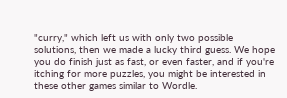"curry," which left us with only two possible solutions, then we made a lucky third guess. We hope you do finish just as fast, or even faster, and if you're itching for more puzzles, you might be interested in these other games similar to Wordle.